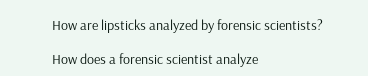How are lipsticks analyzed by forensic scientists?

How does a forensic scientist analyze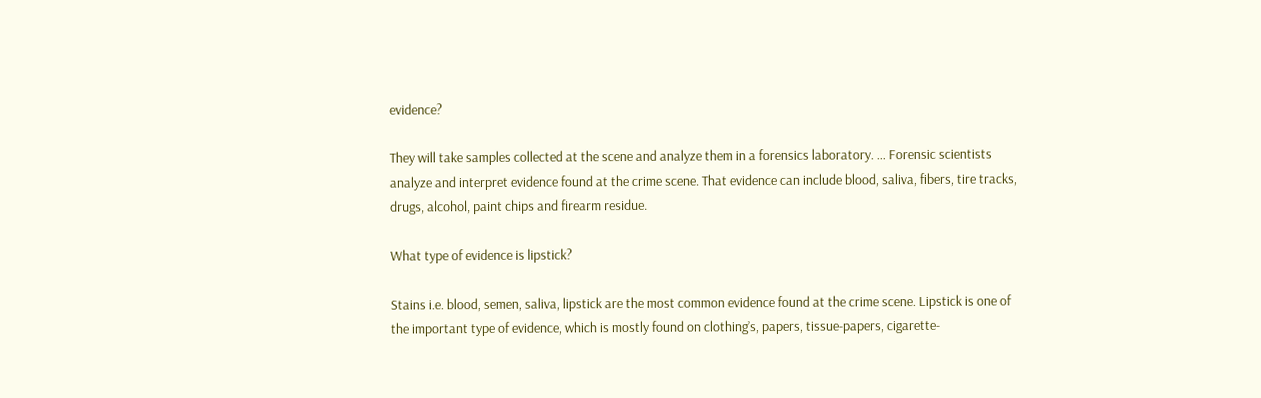evidence?

They will take samples collected at the scene and analyze them in a forensics laboratory. … Forensic scientists analyze and interpret evidence found at the crime scene. That evidence can include blood, saliva, fibers, tire tracks, drugs, alcohol, paint chips and firearm residue.

What type of evidence is lipstick?

Stains i.e. blood, semen, saliva, lipstick are the most common evidence found at the crime scene. Lipstick is one of the important type of evidence, which is mostly found on clothing’s, papers, tissue-papers, cigarette-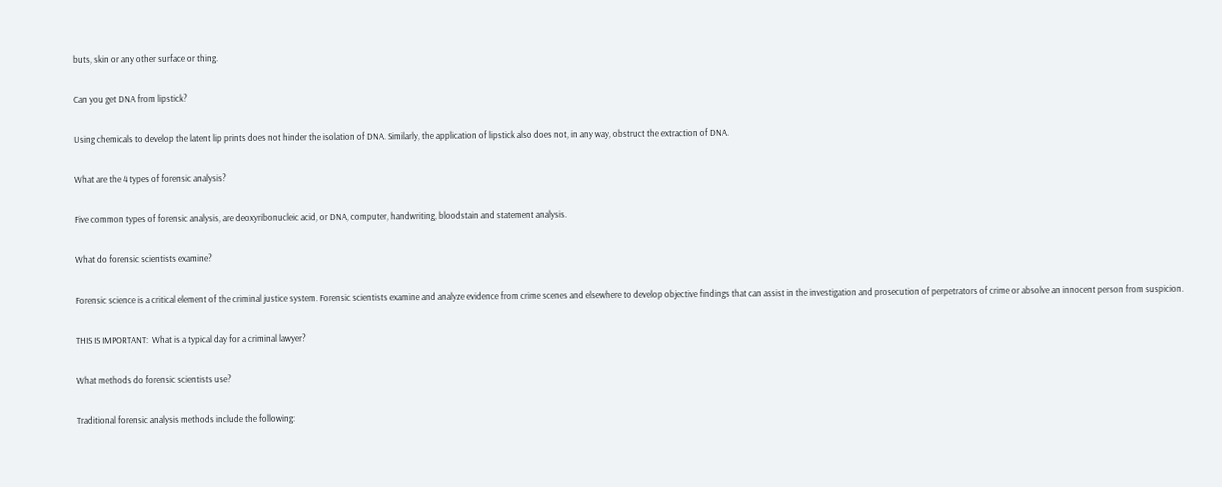buts, skin or any other surface or thing.

Can you get DNA from lipstick?

Using chemicals to develop the latent lip prints does not hinder the isolation of DNA. Similarly, the application of lipstick also does not, in any way, obstruct the extraction of DNA.

What are the 4 types of forensic analysis?

Five common types of forensic analysis, are deoxyribonucleic acid, or DNA, computer, handwriting, bloodstain and statement analysis.

What do forensic scientists examine?

Forensic science is a critical element of the criminal justice system. Forensic scientists examine and analyze evidence from crime scenes and elsewhere to develop objective findings that can assist in the investigation and prosecution of perpetrators of crime or absolve an innocent person from suspicion.

THIS IS IMPORTANT:  What is a typical day for a criminal lawyer?

What methods do forensic scientists use?

Traditional forensic analysis methods include the following: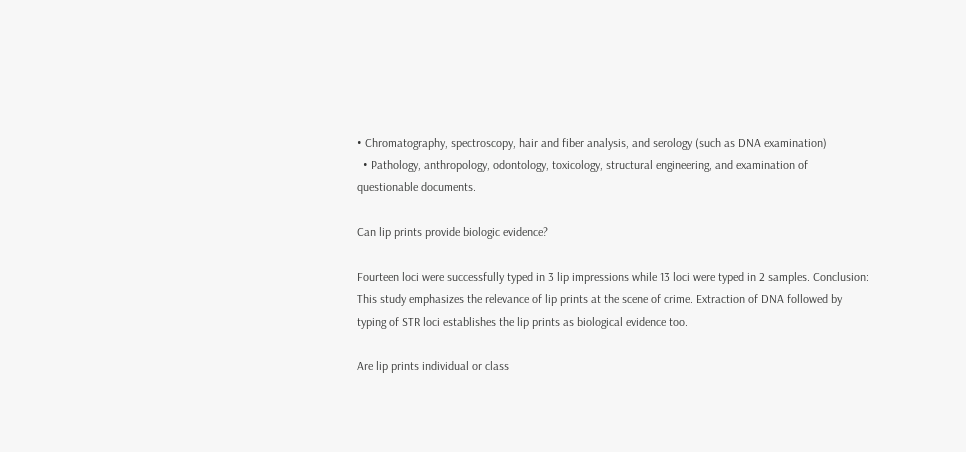• Chromatography, spectroscopy, hair and fiber analysis, and serology (such as DNA examination)
  • Pathology, anthropology, odontology, toxicology, structural engineering, and examination of questionable documents.

Can lip prints provide biologic evidence?

Fourteen loci were successfully typed in 3 lip impressions while 13 loci were typed in 2 samples. Conclusion: This study emphasizes the relevance of lip prints at the scene of crime. Extraction of DNA followed by typing of STR loci establishes the lip prints as biological evidence too.

Are lip prints individual or class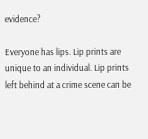evidence?

Everyone has lips. Lip prints are unique to an individual. Lip prints left behind at a crime scene can be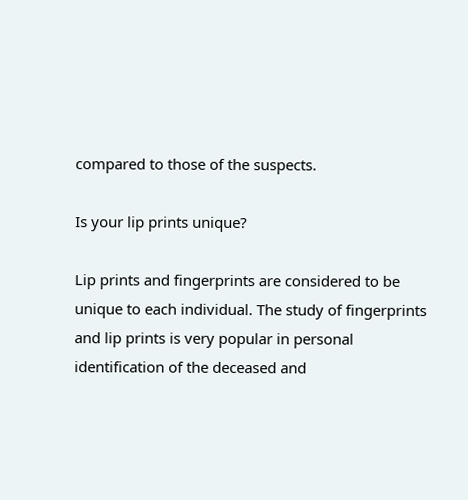compared to those of the suspects.

Is your lip prints unique?

Lip prints and fingerprints are considered to be unique to each individual. The study of fingerprints and lip prints is very popular in personal identification of the deceased and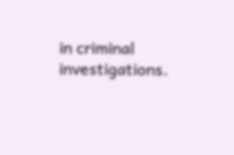in criminal investigations.